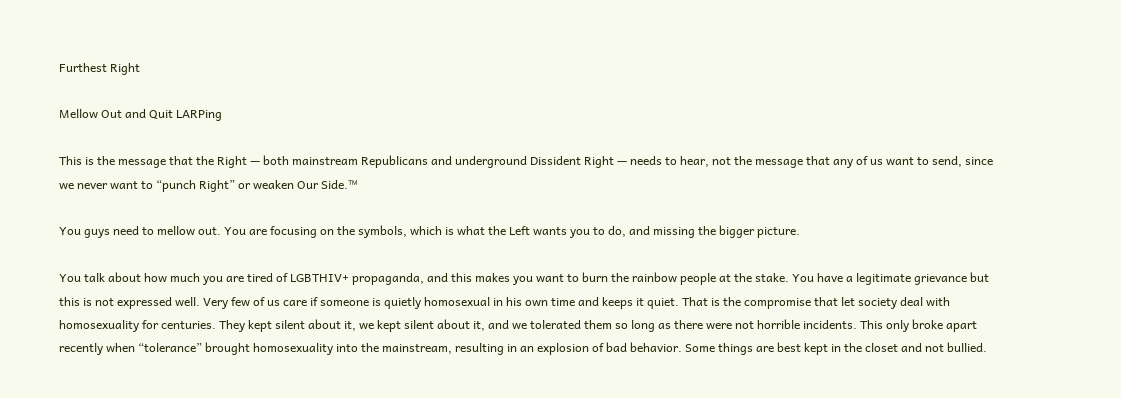Furthest Right

Mellow Out and Quit LARPing

This is the message that the Right — both mainstream Republicans and underground Dissident Right — needs to hear, not the message that any of us want to send, since we never want to “punch Right” or weaken Our Side.™

You guys need to mellow out. You are focusing on the symbols, which is what the Left wants you to do, and missing the bigger picture.

You talk about how much you are tired of LGBTHIV+ propaganda, and this makes you want to burn the rainbow people at the stake. You have a legitimate grievance but this is not expressed well. Very few of us care if someone is quietly homosexual in his own time and keeps it quiet. That is the compromise that let society deal with homosexuality for centuries. They kept silent about it, we kept silent about it, and we tolerated them so long as there were not horrible incidents. This only broke apart recently when “tolerance” brought homosexuality into the mainstream, resulting in an explosion of bad behavior. Some things are best kept in the closet and not bullied.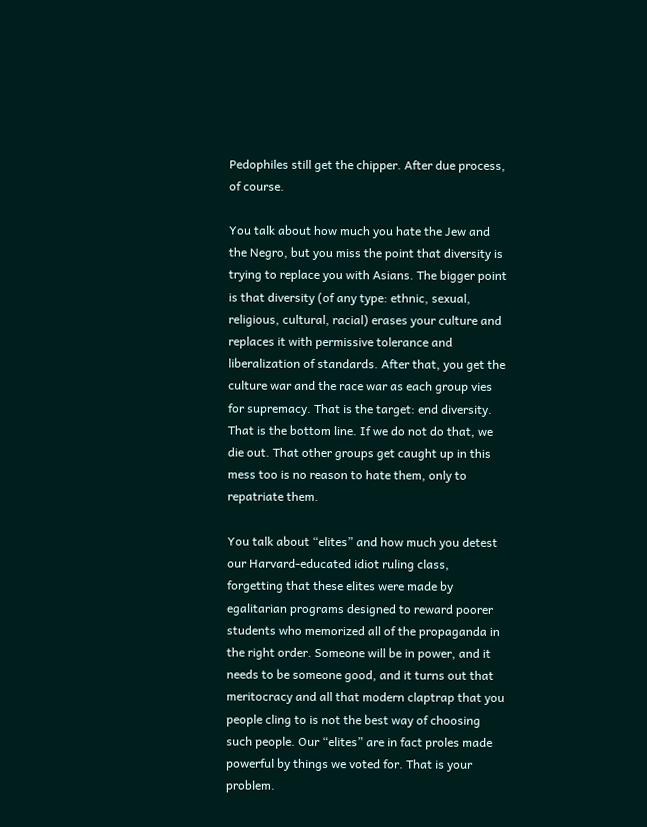Pedophiles still get the chipper. After due process, of course.

You talk about how much you hate the Jew and the Negro, but you miss the point that diversity is trying to replace you with Asians. The bigger point is that diversity (of any type: ethnic, sexual, religious, cultural, racial) erases your culture and replaces it with permissive tolerance and liberalization of standards. After that, you get the culture war and the race war as each group vies for supremacy. That is the target: end diversity. That is the bottom line. If we do not do that, we die out. That other groups get caught up in this mess too is no reason to hate them, only to repatriate them.

You talk about “elites” and how much you detest our Harvard-educated idiot ruling class, forgetting that these elites were made by egalitarian programs designed to reward poorer students who memorized all of the propaganda in the right order. Someone will be in power, and it needs to be someone good, and it turns out that meritocracy and all that modern claptrap that you people cling to is not the best way of choosing such people. Our “elites” are in fact proles made powerful by things we voted for. That is your problem.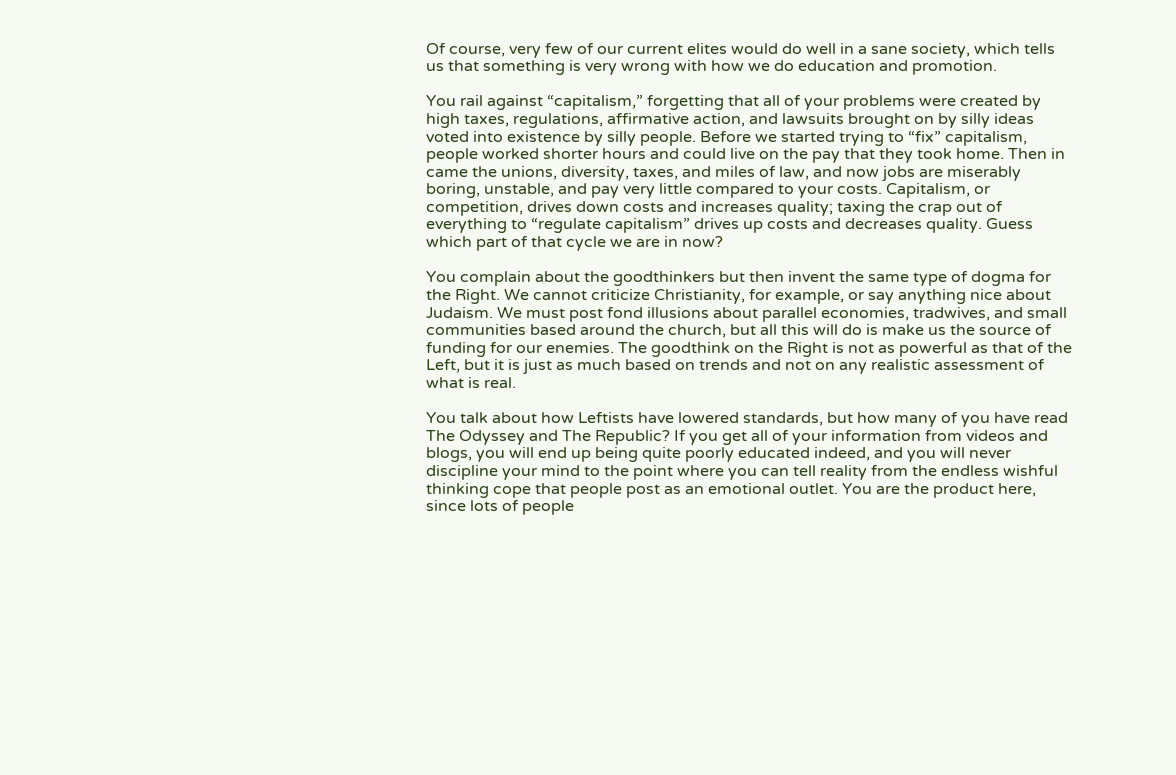Of course, very few of our current elites would do well in a sane society, which tells us that something is very wrong with how we do education and promotion.

You rail against “capitalism,” forgetting that all of your problems were created by high taxes, regulations, affirmative action, and lawsuits brought on by silly ideas voted into existence by silly people. Before we started trying to “fix” capitalism, people worked shorter hours and could live on the pay that they took home. Then in came the unions, diversity, taxes, and miles of law, and now jobs are miserably boring, unstable, and pay very little compared to your costs. Capitalism, or competition, drives down costs and increases quality; taxing the crap out of everything to “regulate capitalism” drives up costs and decreases quality. Guess which part of that cycle we are in now?

You complain about the goodthinkers but then invent the same type of dogma for the Right. We cannot criticize Christianity, for example, or say anything nice about Judaism. We must post fond illusions about parallel economies, tradwives, and small communities based around the church, but all this will do is make us the source of funding for our enemies. The goodthink on the Right is not as powerful as that of the Left, but it is just as much based on trends and not on any realistic assessment of what is real.

You talk about how Leftists have lowered standards, but how many of you have read The Odyssey and The Republic? If you get all of your information from videos and blogs, you will end up being quite poorly educated indeed, and you will never discipline your mind to the point where you can tell reality from the endless wishful thinking cope that people post as an emotional outlet. You are the product here, since lots of people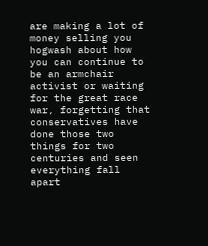are making a lot of money selling you hogwash about how you can continue to be an armchair activist or waiting for the great race war, forgetting that conservatives have done those two things for two centuries and seen everything fall apart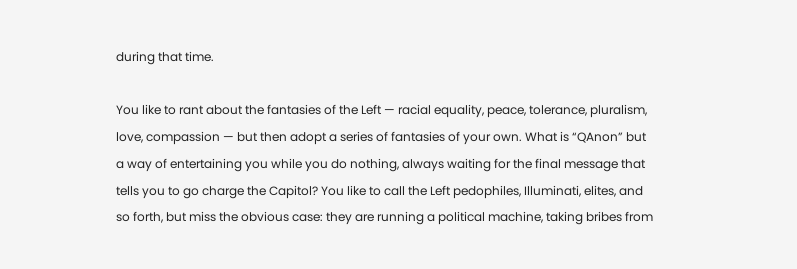during that time.

You like to rant about the fantasies of the Left — racial equality, peace, tolerance, pluralism, love, compassion — but then adopt a series of fantasies of your own. What is “QAnon” but a way of entertaining you while you do nothing, always waiting for the final message that tells you to go charge the Capitol? You like to call the Left pedophiles, Illuminati, elites, and so forth, but miss the obvious case: they are running a political machine, taking bribes from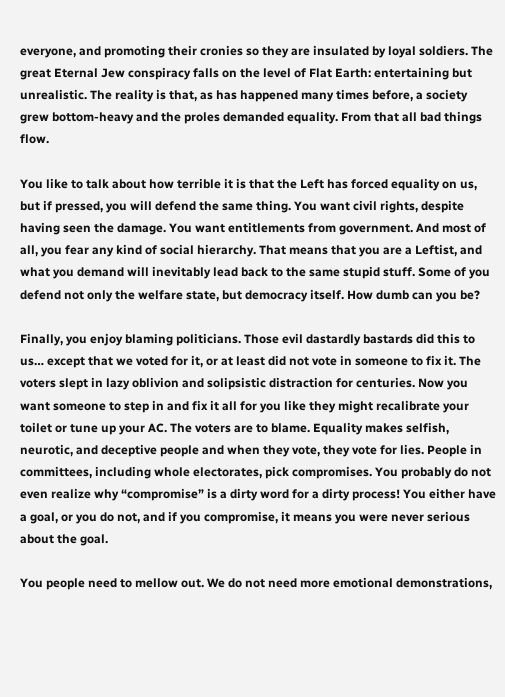everyone, and promoting their cronies so they are insulated by loyal soldiers. The great Eternal Jew conspiracy falls on the level of Flat Earth: entertaining but unrealistic. The reality is that, as has happened many times before, a society grew bottom-heavy and the proles demanded equality. From that all bad things flow.

You like to talk about how terrible it is that the Left has forced equality on us, but if pressed, you will defend the same thing. You want civil rights, despite having seen the damage. You want entitlements from government. And most of all, you fear any kind of social hierarchy. That means that you are a Leftist, and what you demand will inevitably lead back to the same stupid stuff. Some of you defend not only the welfare state, but democracy itself. How dumb can you be?

Finally, you enjoy blaming politicians. Those evil dastardly bastards did this to us… except that we voted for it, or at least did not vote in someone to fix it. The voters slept in lazy oblivion and solipsistic distraction for centuries. Now you want someone to step in and fix it all for you like they might recalibrate your toilet or tune up your AC. The voters are to blame. Equality makes selfish, neurotic, and deceptive people and when they vote, they vote for lies. People in committees, including whole electorates, pick compromises. You probably do not even realize why “compromise” is a dirty word for a dirty process! You either have a goal, or you do not, and if you compromise, it means you were never serious about the goal.

You people need to mellow out. We do not need more emotional demonstrations,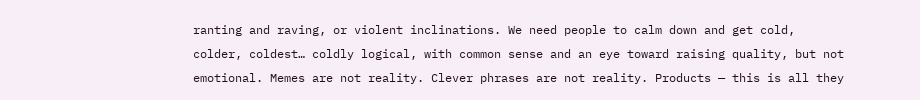ranting and raving, or violent inclinations. We need people to calm down and get cold, colder, coldest… coldly logical, with common sense and an eye toward raising quality, but not emotional. Memes are not reality. Clever phrases are not reality. Products — this is all they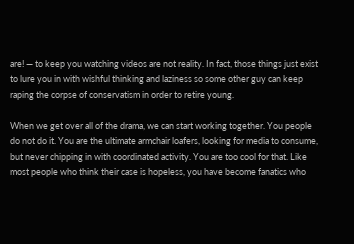are! — to keep you watching videos are not reality. In fact, those things just exist to lure you in with wishful thinking and laziness so some other guy can keep raping the corpse of conservatism in order to retire young.

When we get over all of the drama, we can start working together. You people do not do it. You are the ultimate armchair loafers, looking for media to consume, but never chipping in with coordinated activity. You are too cool for that. Like most people who think their case is hopeless, you have become fanatics who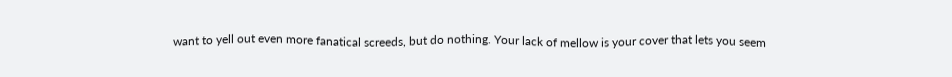want to yell out even more fanatical screeds, but do nothing. Your lack of mellow is your cover that lets you seem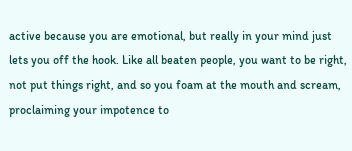active because you are emotional, but really in your mind just lets you off the hook. Like all beaten people, you want to be right, not put things right, and so you foam at the mouth and scream, proclaiming your impotence to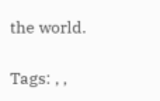the world.

Tags: , ,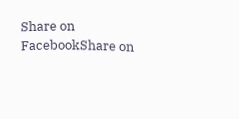Share on FacebookShare on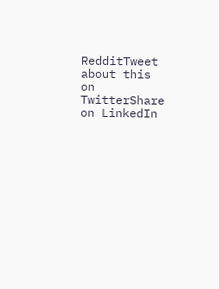RedditTweet about this on TwitterShare on LinkedIn